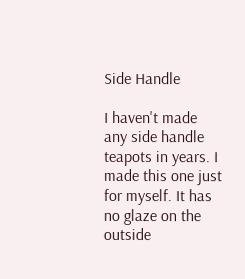Side Handle

I haven't made any side handle teapots in years. I made this one just for myself. It has no glaze on the outside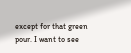except for that green pour. I want to see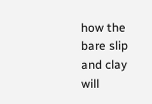how the bare slip and clay will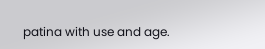patina with use and age.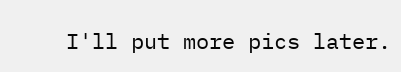I'll put more pics later.